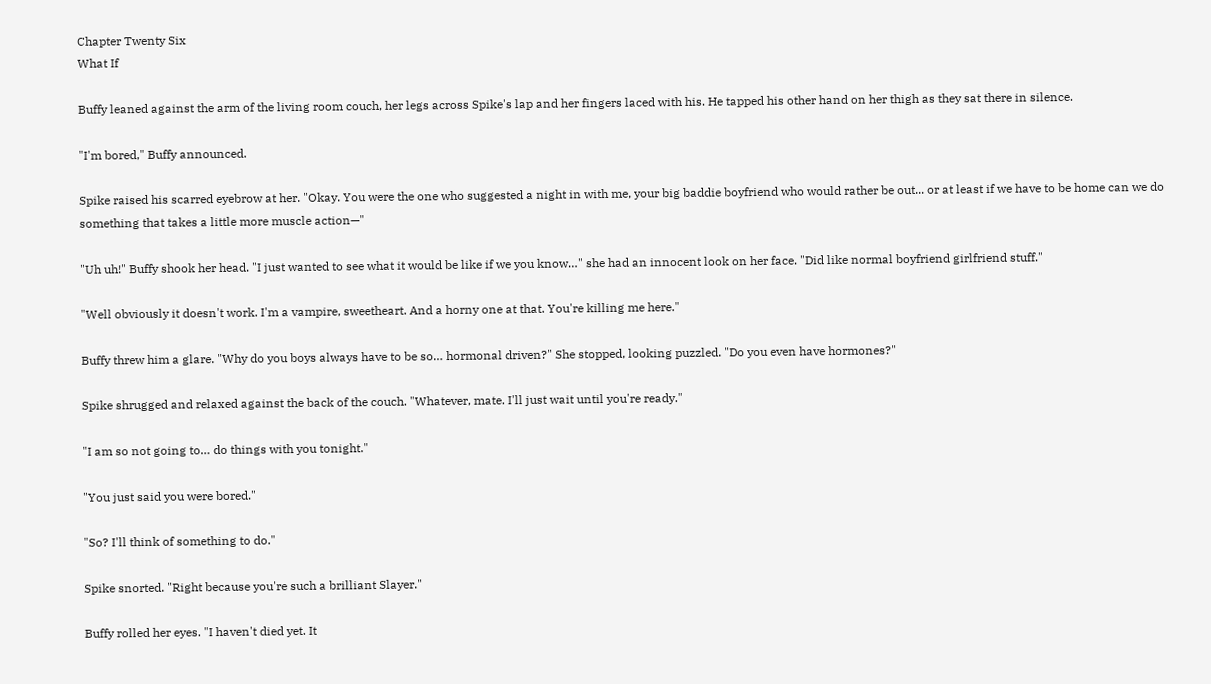Chapter Twenty Six
What If

Buffy leaned against the arm of the living room couch, her legs across Spike's lap and her fingers laced with his. He tapped his other hand on her thigh as they sat there in silence.

"I'm bored," Buffy announced.

Spike raised his scarred eyebrow at her. "Okay. You were the one who suggested a night in with me, your big baddie boyfriend who would rather be out... or at least if we have to be home can we do something that takes a little more muscle action—"

"Uh uh!" Buffy shook her head. "I just wanted to see what it would be like if we you know…" she had an innocent look on her face. "Did like normal boyfriend girlfriend stuff."

"Well obviously it doesn't work. I'm a vampire, sweetheart. And a horny one at that. You're killing me here."

Buffy threw him a glare. "Why do you boys always have to be so… hormonal driven?" She stopped, looking puzzled. "Do you even have hormones?"

Spike shrugged and relaxed against the back of the couch. "Whatever, mate. I'll just wait until you're ready."

"I am so not going to… do things with you tonight."

"You just said you were bored."

"So? I'll think of something to do."

Spike snorted. "Right because you're such a brilliant Slayer."

Buffy rolled her eyes. "I haven't died yet. It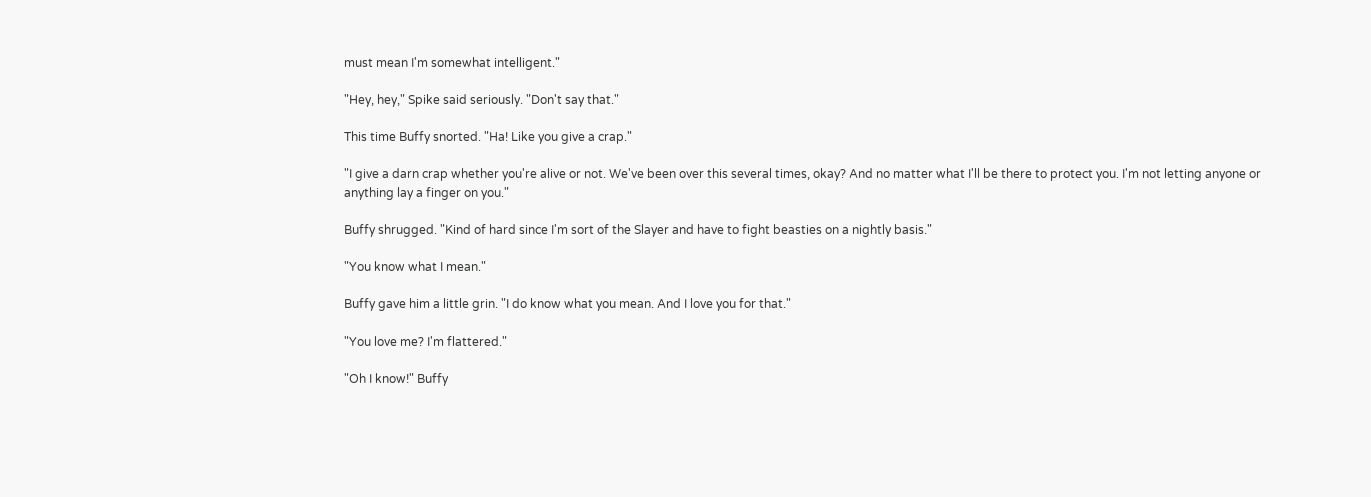must mean I'm somewhat intelligent."

"Hey, hey," Spike said seriously. "Don't say that."

This time Buffy snorted. "Ha! Like you give a crap."

"I give a darn crap whether you're alive or not. We've been over this several times, okay? And no matter what I'll be there to protect you. I'm not letting anyone or anything lay a finger on you."

Buffy shrugged. "Kind of hard since I'm sort of the Slayer and have to fight beasties on a nightly basis."

"You know what I mean."

Buffy gave him a little grin. "I do know what you mean. And I love you for that."

"You love me? I'm flattered."

"Oh I know!" Buffy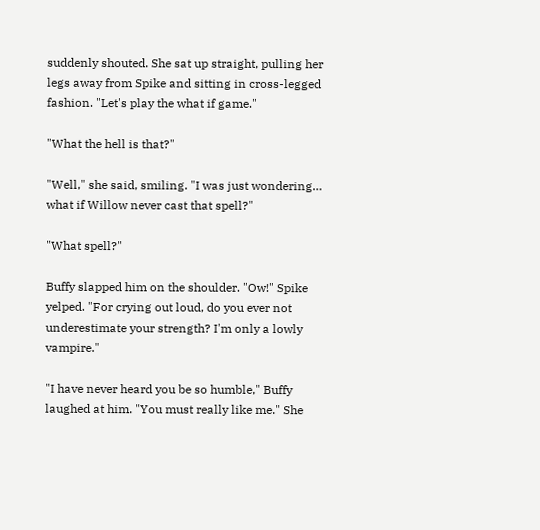suddenly shouted. She sat up straight, pulling her legs away from Spike and sitting in cross-legged fashion. "Let's play the what if game."

"What the hell is that?"

"Well," she said, smiling. "I was just wondering… what if Willow never cast that spell?"

"What spell?"

Buffy slapped him on the shoulder. "Ow!" Spike yelped. "For crying out loud, do you ever not underestimate your strength? I'm only a lowly vampire."

"I have never heard you be so humble," Buffy laughed at him. "You must really like me." She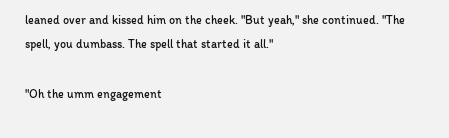leaned over and kissed him on the cheek. "But yeah," she continued. "The spell, you dumbass. The spell that started it all."

"Oh the umm engagement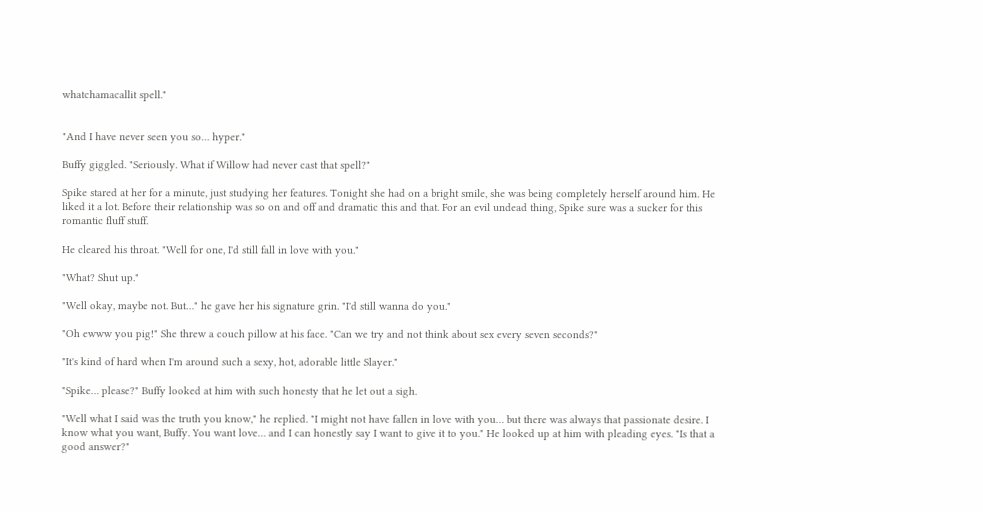whatchamacallit spell."


"And I have never seen you so… hyper."

Buffy giggled. "Seriously. What if Willow had never cast that spell?"

Spike stared at her for a minute, just studying her features. Tonight she had on a bright smile, she was being completely herself around him. He liked it a lot. Before their relationship was so on and off and dramatic this and that. For an evil undead thing, Spike sure was a sucker for this romantic fluff stuff.

He cleared his throat. "Well for one, I'd still fall in love with you."

"What? Shut up."

"Well okay, maybe not. But…" he gave her his signature grin. "I'd still wanna do you."

"Oh ewww you pig!" She threw a couch pillow at his face. "Can we try and not think about sex every seven seconds?"

"It's kind of hard when I'm around such a sexy, hot, adorable little Slayer."

"Spike… please?" Buffy looked at him with such honesty that he let out a sigh.

"Well what I said was the truth you know," he replied. "I might not have fallen in love with you… but there was always that passionate desire. I know what you want, Buffy. You want love… and I can honestly say I want to give it to you." He looked up at him with pleading eyes. "Is that a good answer?"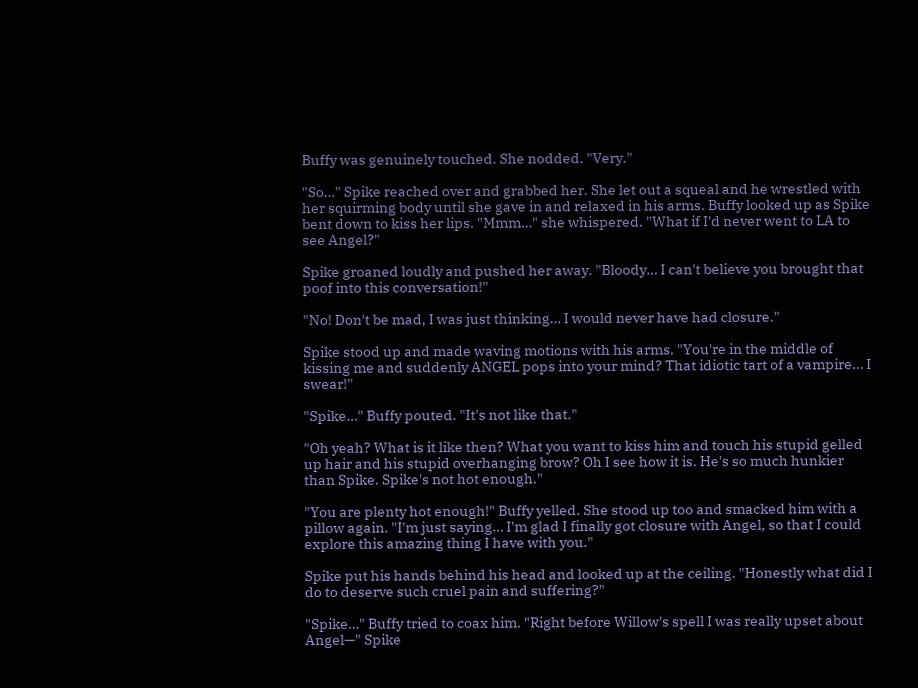Buffy was genuinely touched. She nodded. "Very."

"So…" Spike reached over and grabbed her. She let out a squeal and he wrestled with her squirming body until she gave in and relaxed in his arms. Buffy looked up as Spike bent down to kiss her lips. "Mmm…" she whispered. "What if I'd never went to LA to see Angel?"

Spike groaned loudly and pushed her away. "Bloody… I can't believe you brought that poof into this conversation!"

"No! Don't be mad, I was just thinking… I would never have had closure."

Spike stood up and made waving motions with his arms. "You're in the middle of kissing me and suddenly ANGEL pops into your mind? That idiotic tart of a vampire… I swear!"

"Spike…" Buffy pouted. "It's not like that."

"Oh yeah? What is it like then? What you want to kiss him and touch his stupid gelled up hair and his stupid overhanging brow? Oh I see how it is. He's so much hunkier than Spike. Spike's not hot enough."

"You are plenty hot enough!" Buffy yelled. She stood up too and smacked him with a pillow again. "I'm just saying… I'm glad I finally got closure with Angel, so that I could explore this amazing thing I have with you."

Spike put his hands behind his head and looked up at the ceiling. "Honestly what did I do to deserve such cruel pain and suffering?"

"Spike…" Buffy tried to coax him. "Right before Willow's spell I was really upset about Angel—" Spike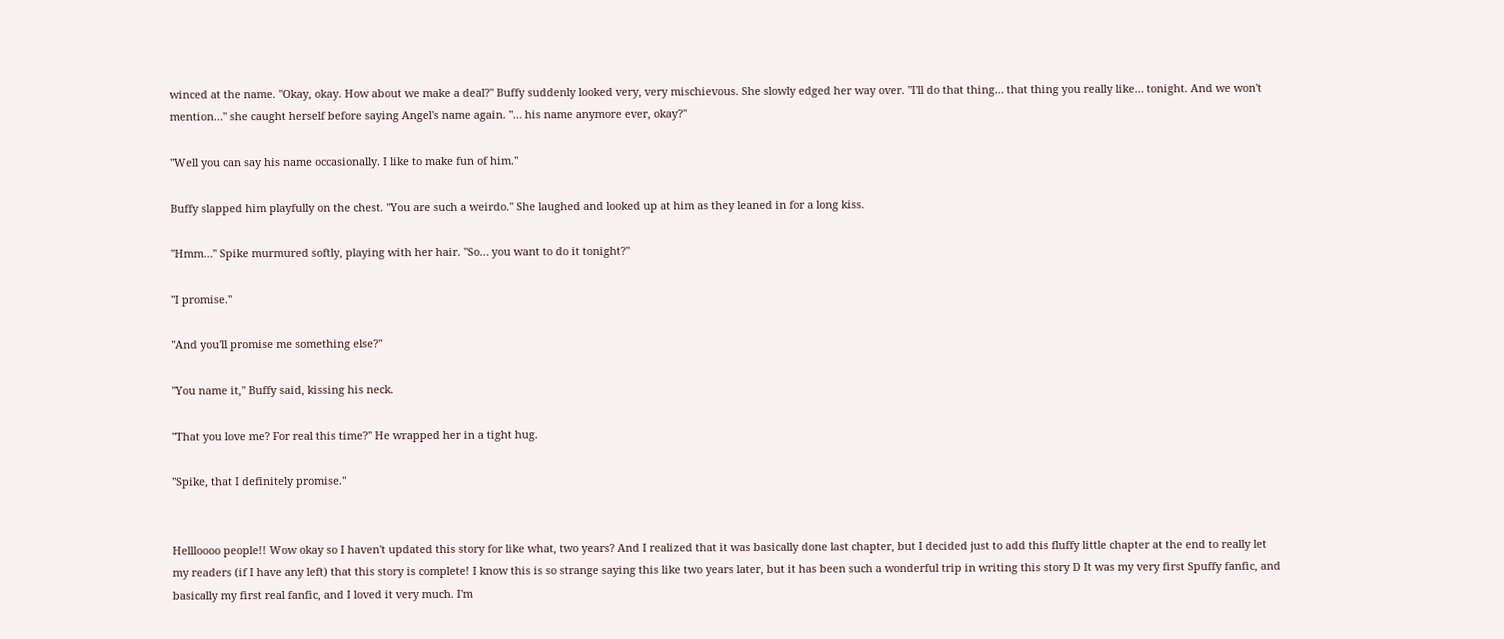winced at the name. "Okay, okay. How about we make a deal?" Buffy suddenly looked very, very mischievous. She slowly edged her way over. "I'll do that thing… that thing you really like… tonight. And we won't mention…" she caught herself before saying Angel's name again. "… his name anymore ever, okay?"

"Well you can say his name occasionally. I like to make fun of him."

Buffy slapped him playfully on the chest. "You are such a weirdo." She laughed and looked up at him as they leaned in for a long kiss.

"Hmm…" Spike murmured softly, playing with her hair. "So… you want to do it tonight?"

"I promise."

"And you'll promise me something else?"

"You name it," Buffy said, kissing his neck.

"That you love me? For real this time?" He wrapped her in a tight hug.

"Spike, that I definitely promise."


Hellloooo people!! Wow okay so I haven't updated this story for like what, two years? And I realized that it was basically done last chapter, but I decided just to add this fluffy little chapter at the end to really let my readers (if I have any left) that this story is complete! I know this is so strange saying this like two years later, but it has been such a wonderful trip in writing this story D It was my very first Spuffy fanfic, and basically my first real fanfic, and I loved it very much. I'm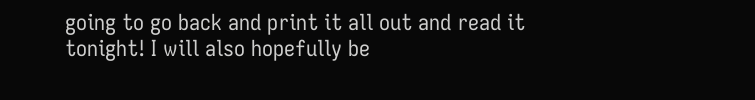going to go back and print it all out and read it tonight! I will also hopefully be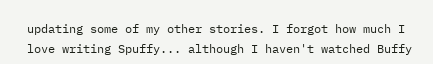updating some of my other stories. I forgot how much I love writing Spuffy... although I haven't watched Buffy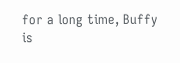for a long time, Buffy is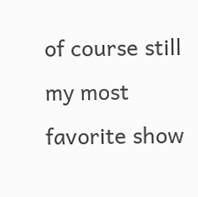of course still my most favorite show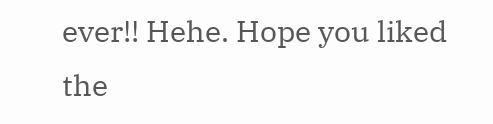ever!! Hehe. Hope you liked the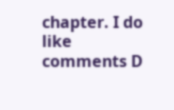chapter. I do like comments D